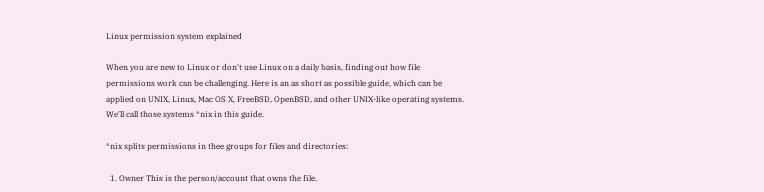Linux permission system explained

When you are new to Linux or don't use Linux on a daily basis, finding out how file permissions work can be challenging. Here is an as short as possible guide, which can be applied on UNIX, Linux, Mac OS X, FreeBSD, OpenBSD, and other UNIX-like operating systems. We'll call those systems *nix in this guide.

*nix splits permissions in thee groups for files and directories:

  1. Owner This is the person/account that owns the file.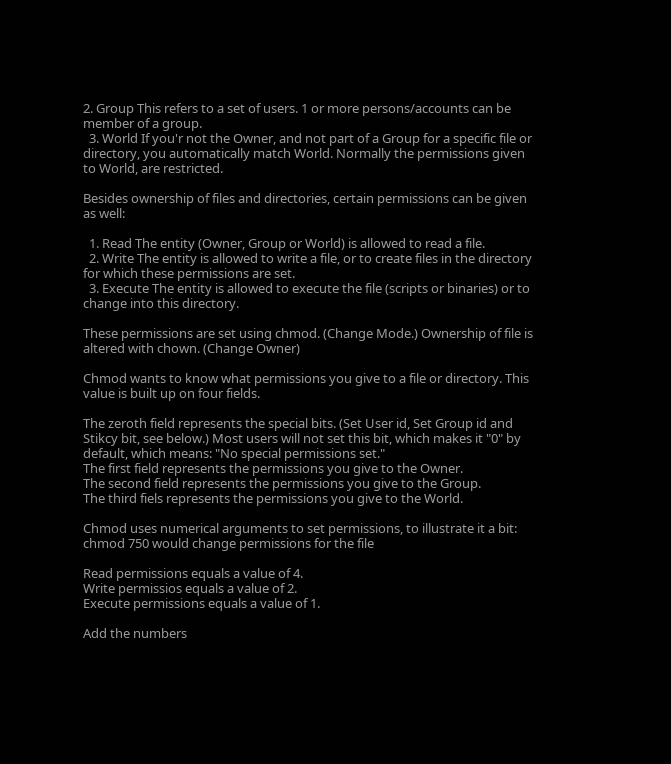2. Group This refers to a set of users. 1 or more persons/accounts can be member of a group.
  3. World If you'r not the Owner, and not part of a Group for a specific file or directory, you automatically match World. Normally the permissions given to World, are restricted.

Besides ownership of files and directories, certain permissions can be given as well:

  1. Read The entity (Owner, Group or World) is allowed to read a file.
  2. Write The entity is allowed to write a file, or to create files in the directory for which these permissions are set.
  3. Execute The entity is allowed to execute the file (scripts or binaries) or to change into this directory.

These permissions are set using chmod. (Change Mode.) Ownership of file is altered with chown. (Change Owner)

Chmod wants to know what permissions you give to a file or directory. This value is built up on four fields.

The zeroth field represents the special bits. (Set User id, Set Group id and Stikcy bit, see below.) Most users will not set this bit, which makes it "0" by default, which means: "No special permissions set."
The first field represents the permissions you give to the Owner.
The second field represents the permissions you give to the Group.
The third fiels represents the permissions you give to the World.

Chmod uses numerical arguments to set permissions, to illustrate it a bit: chmod 750 would change permissions for the file

Read permissions equals a value of 4.
Write permissios equals a value of 2.
Execute permissions equals a value of 1.

Add the numbers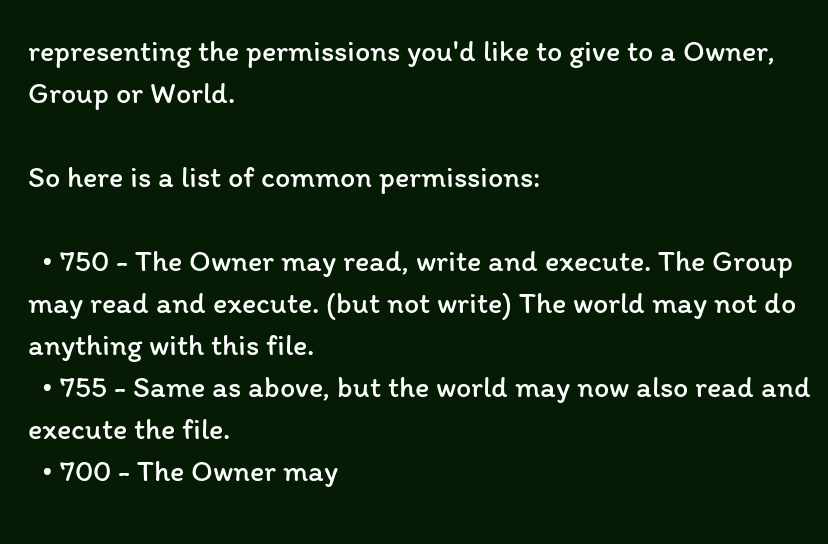representing the permissions you'd like to give to a Owner, Group or World.

So here is a list of common permissions:

  • 750 - The Owner may read, write and execute. The Group may read and execute. (but not write) The world may not do anything with this file.
  • 755 - Same as above, but the world may now also read and execute the file.
  • 700 - The Owner may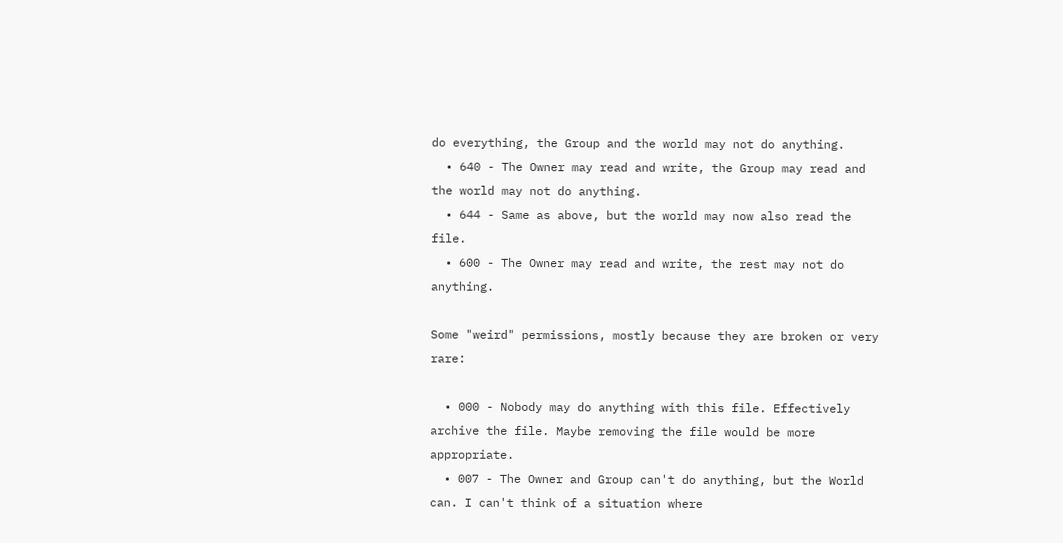do everything, the Group and the world may not do anything.
  • 640 - The Owner may read and write, the Group may read and the world may not do anything.
  • 644 - Same as above, but the world may now also read the file.
  • 600 - The Owner may read and write, the rest may not do anything.

Some "weird" permissions, mostly because they are broken or very rare:

  • 000 - Nobody may do anything with this file. Effectively archive the file. Maybe removing the file would be more appropriate.
  • 007 - The Owner and Group can't do anything, but the World can. I can't think of a situation where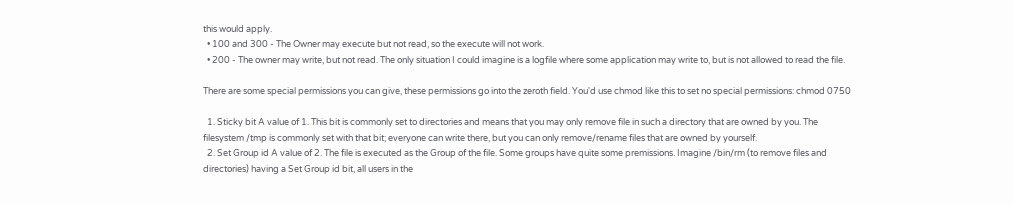this would apply.
  • 100 and 300 - The Owner may execute but not read, so the execute will not work.
  • 200 - The owner may write, but not read. The only situation I could imagine is a logfile where some application may write to, but is not allowed to read the file.

There are some special permissions you can give, these permissions go into the zeroth field. You'd use chmod like this to set no special permissions: chmod 0750

  1. Sticky bit A value of 1. This bit is commonly set to directories and means that you may only remove file in such a directory that are owned by you. The filesystem /tmp is commonly set with that bit; everyone can write there, but you can only remove/rename files that are owned by yourself.
  2. Set Group id A value of 2. The file is executed as the Group of the file. Some groups have quite some premissions. Imagine /bin/rm (to remove files and directories) having a Set Group id bit, all users in the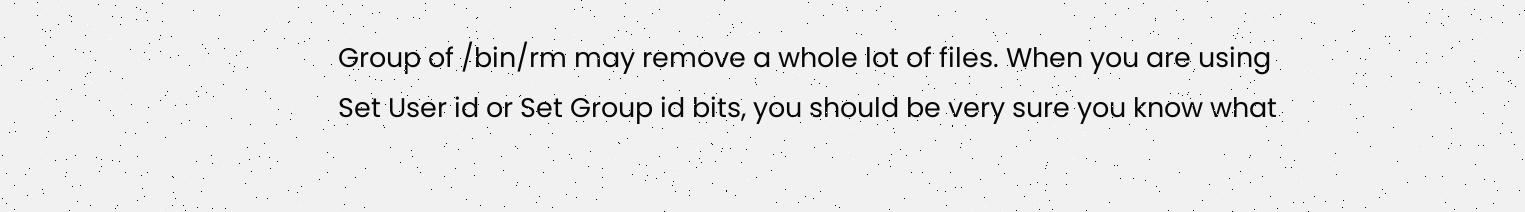Group of /bin/rm may remove a whole lot of files. When you are using Set User id or Set Group id bits, you should be very sure you know what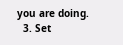you are doing.
  3. Set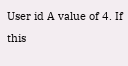User id A value of 4. If this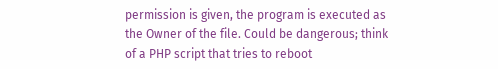permission is given, the program is executed as the Owner of the file. Could be dangerous; think of a PHP script that tries to reboot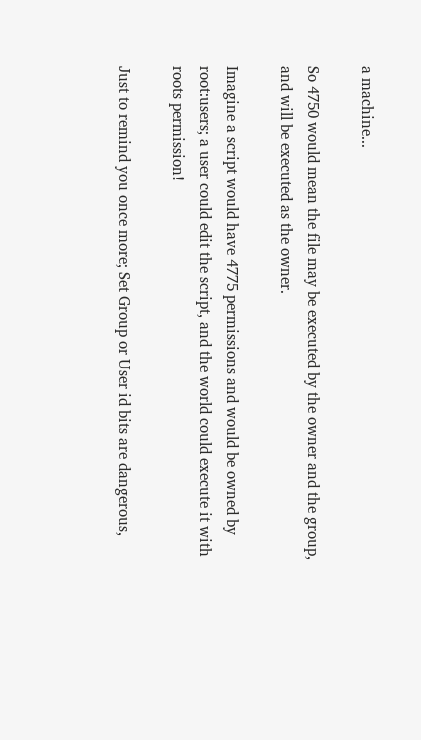a machine...

So 4750 would mean the file may be executed by the owner and the group, and will be executed as the owner.

Imagine a script would have 4775 permissions and would be owned by root:users; a user could edit the script, and the world could execute it with roots permission!

Just to remind you once more; Set Group or User id bits are dangerous,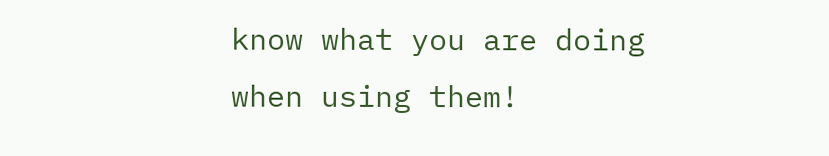know what you are doing when using them!